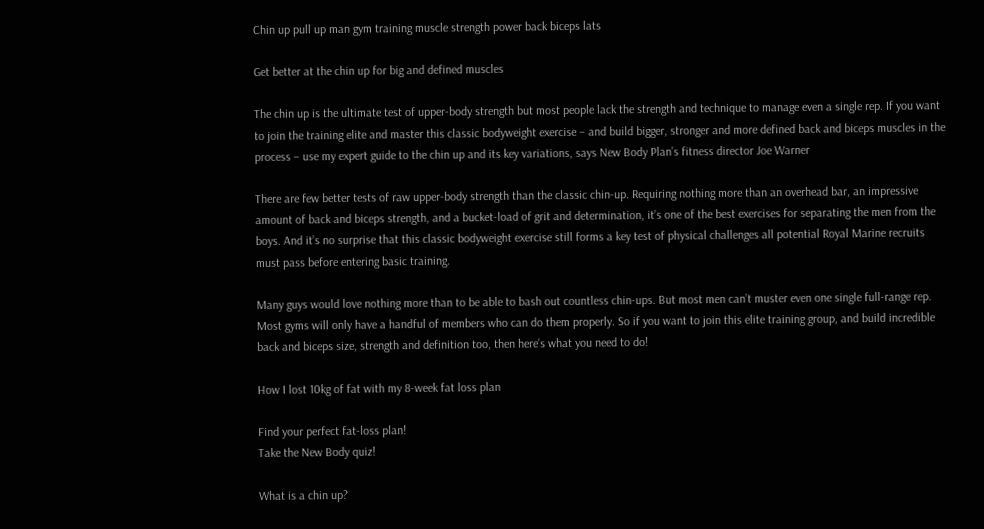Chin up pull up man gym training muscle strength power back biceps lats

Get better at the chin up for big and defined muscles

The chin up is the ultimate test of upper-body strength but most people lack the strength and technique to manage even a single rep. If you want to join the training elite and master this classic bodyweight exercise – and build bigger, stronger and more defined back and biceps muscles in the process – use my expert guide to the chin up and its key variations, says New Body Plan’s fitness director Joe Warner

There are few better tests of raw upper-body strength than the classic chin-up. Requiring nothing more than an overhead bar, an impressive amount of back and biceps strength, and a bucket-load of grit and determination, it’s one of the best exercises for separating the men from the boys. And it’s no surprise that this classic bodyweight exercise still forms a key test of physical challenges all potential Royal Marine recruits must pass before entering basic training.

Many guys would love nothing more than to be able to bash out countless chin-ups. But most men can’t muster even one single full-range rep. Most gyms will only have a handful of members who can do them properly. So if you want to join this elite training group, and build incredible back and biceps size, strength and definition too, then here’s what you need to do!

How I lost 10kg of fat with my 8-week fat loss plan

Find your perfect fat-loss plan!
Take the New Body quiz!

What is a chin up?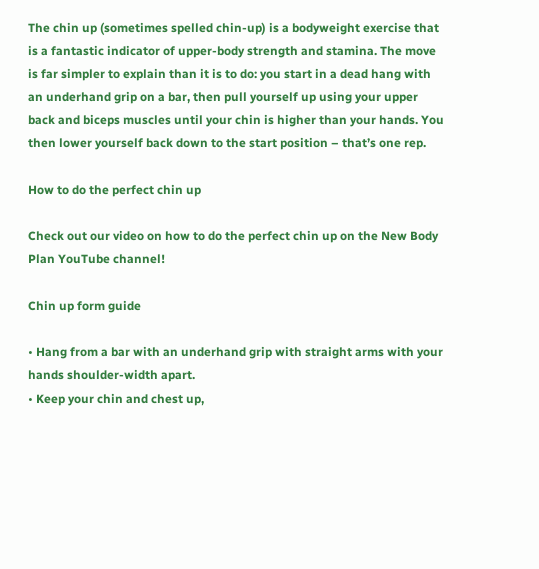The chin up (sometimes spelled chin-up) is a bodyweight exercise that is a fantastic indicator of upper-body strength and stamina. The move is far simpler to explain than it is to do: you start in a dead hang with an underhand grip on a bar, then pull yourself up using your upper back and biceps muscles until your chin is higher than your hands. You then lower yourself back down to the start position – that’s one rep.

How to do the perfect chin up

Check out our video on how to do the perfect chin up on the New Body Plan YouTube channel!

Chin up form guide

• Hang from a bar with an underhand grip with straight arms with your hands shoulder-width apart.
• Keep your chin and chest up,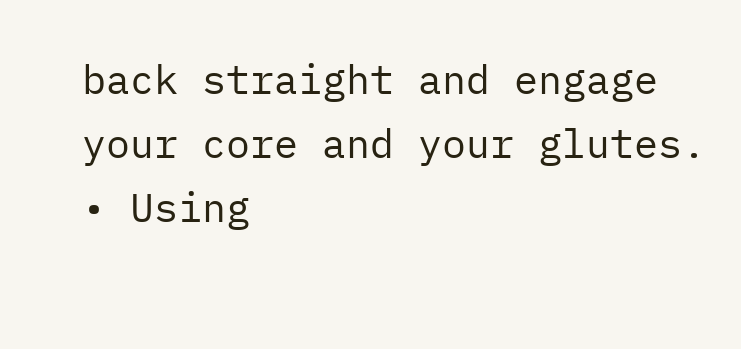back straight and engage your core and your glutes.
• Using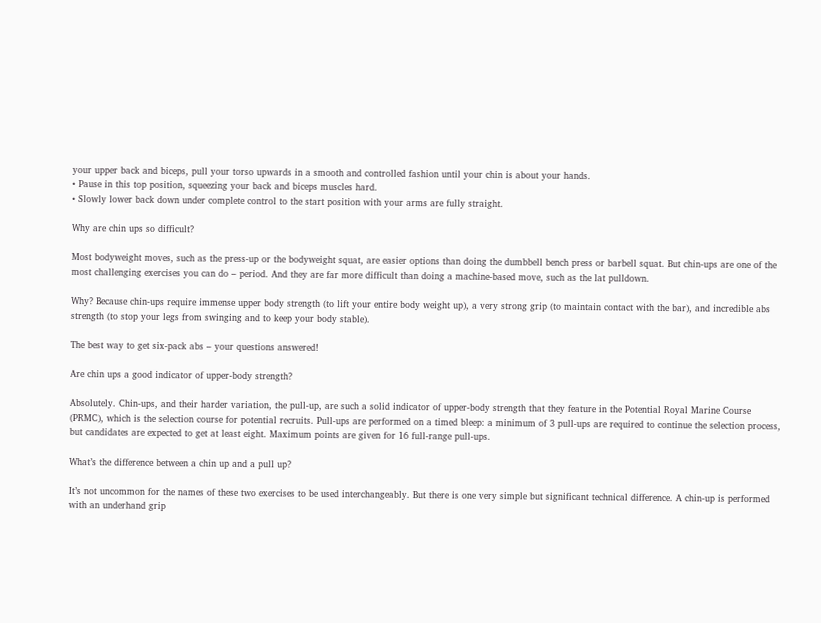your upper back and biceps, pull your torso upwards in a smooth and controlled fashion until your chin is about your hands.
• Pause in this top position, squeezing your back and biceps muscles hard.
• Slowly lower back down under complete control to the start position with your arms are fully straight.

Why are chin ups so difficult?

Most bodyweight moves, such as the press-up or the bodyweight squat, are easier options than doing the dumbbell bench press or barbell squat. But chin-ups are one of the most challenging exercises you can do – period. And they are far more difficult than doing a machine-based move, such as the lat pulldown.

Why? Because chin-ups require immense upper body strength (to lift your entire body weight up), a very strong grip (to maintain contact with the bar), and incredible abs strength (to stop your legs from swinging and to keep your body stable).

The best way to get six-pack abs – your questions answered!

Are chin ups a good indicator of upper-body strength?

Absolutely. Chin-ups, and their harder variation, the pull-up, are such a solid indicator of upper-body strength that they feature in the Potential Royal Marine Course (PRMC), which is the selection course for potential recruits. Pull-ups are performed on a timed bleep: a minimum of 3 pull-ups are required to continue the selection process, but candidates are expected to get at least eight. Maximum points are given for 16 full-range pull-ups.

What’s the difference between a chin up and a pull up?

It’s not uncommon for the names of these two exercises to be used interchangeably. But there is one very simple but significant technical difference. A chin-up is performed with an underhand grip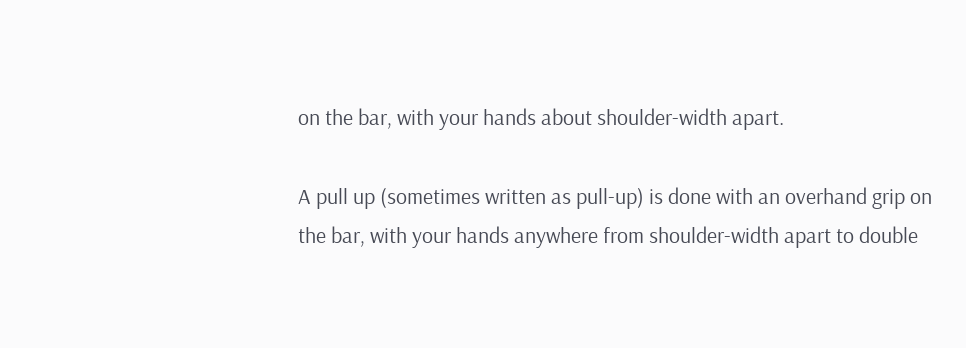on the bar, with your hands about shoulder-width apart.

A pull up (sometimes written as pull-up) is done with an overhand grip on the bar, with your hands anywhere from shoulder-width apart to double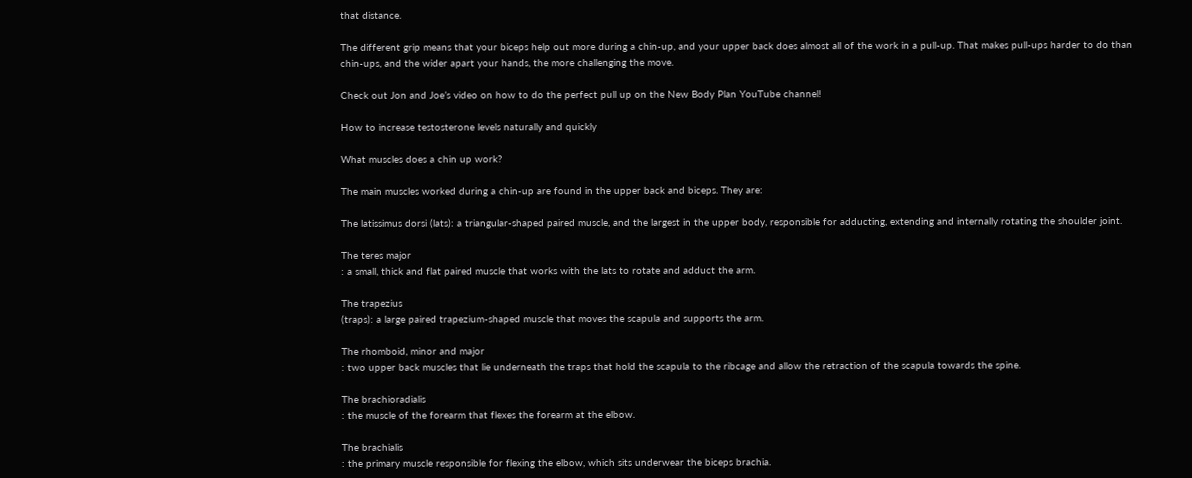that distance.

The different grip means that your biceps help out more during a chin-up, and your upper back does almost all of the work in a pull-up. That makes pull-ups harder to do than chin-ups, and the wider apart your hands, the more challenging the move.

Check out Jon and Joe’s video on how to do the perfect pull up on the New Body Plan YouTube channel!

How to increase testosterone levels naturally and quickly

What muscles does a chin up work?

The main muscles worked during a chin-up are found in the upper back and biceps. They are:

The latissimus dorsi (lats): a triangular-shaped paired muscle, and the largest in the upper body, responsible for adducting, extending and internally rotating the shoulder joint.

The teres major
: a small, thick and flat paired muscle that works with the lats to rotate and adduct the arm.

The trapezius
(traps): a large paired trapezium-shaped muscle that moves the scapula and supports the arm.

The rhomboid, minor and major
: two upper back muscles that lie underneath the traps that hold the scapula to the ribcage and allow the retraction of the scapula towards the spine.

The brachioradialis
: the muscle of the forearm that flexes the forearm at the elbow.

The brachialis
: the primary muscle responsible for flexing the elbow, which sits underwear the biceps brachia.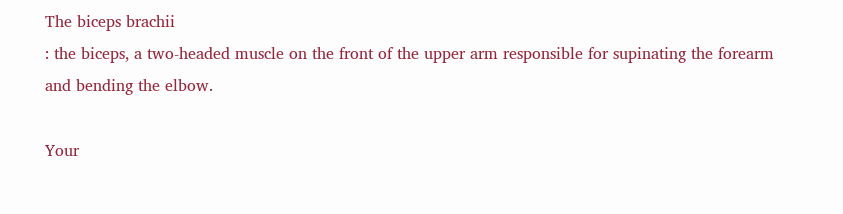The biceps brachii
: the biceps, a two-headed muscle on the front of the upper arm responsible for supinating the forearm and bending the elbow.

Your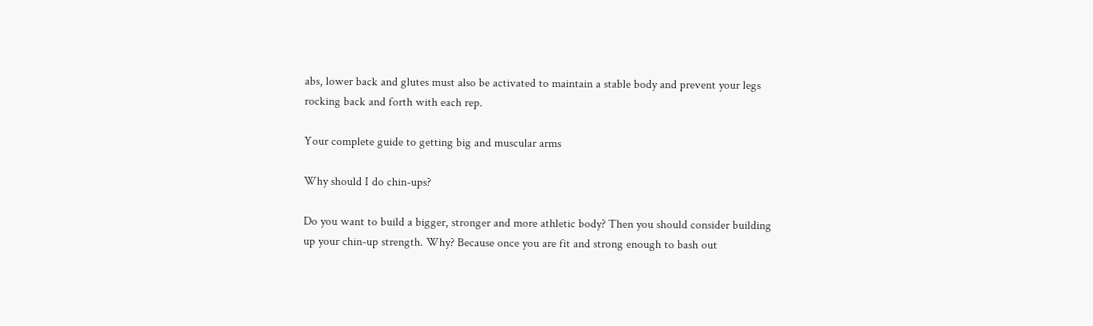abs, lower back and glutes must also be activated to maintain a stable body and prevent your legs rocking back and forth with each rep.

Your complete guide to getting big and muscular arms

Why should I do chin-ups?

Do you want to build a bigger, stronger and more athletic body? Then you should consider building up your chin-up strength. Why? Because once you are fit and strong enough to bash out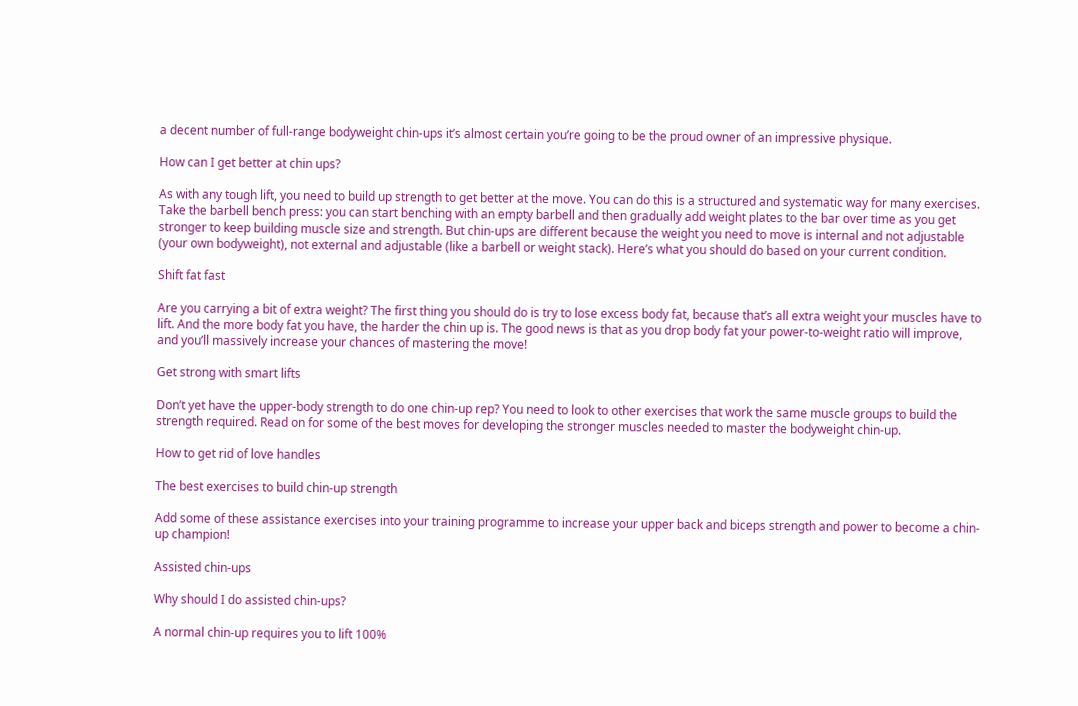a decent number of full-range bodyweight chin-ups it’s almost certain you’re going to be the proud owner of an impressive physique.

How can I get better at chin ups?

As with any tough lift, you need to build up strength to get better at the move. You can do this is a structured and systematic way for many exercises. Take the barbell bench press: you can start benching with an empty barbell and then gradually add weight plates to the bar over time as you get stronger to keep building muscle size and strength. But chin-ups are different because the weight you need to move is internal and not adjustable (your own bodyweight), not external and adjustable (like a barbell or weight stack). Here’s what you should do based on your current condition.

Shift fat fast

Are you carrying a bit of extra weight? The first thing you should do is try to lose excess body fat, because that’s all extra weight your muscles have to lift. And the more body fat you have, the harder the chin up is. The good news is that as you drop body fat your power-to-weight ratio will improve, and you’ll massively increase your chances of mastering the move!

Get strong with smart lifts

Don’t yet have the upper-body strength to do one chin-up rep? You need to look to other exercises that work the same muscle groups to build the strength required. Read on for some of the best moves for developing the stronger muscles needed to master the bodyweight chin-up.

How to get rid of love handles

The best exercises to build chin-up strength

Add some of these assistance exercises into your training programme to increase your upper back and biceps strength and power to become a chin-up champion!

Assisted chin-ups

Why should I do assisted chin-ups?

A normal chin-up requires you to lift 100%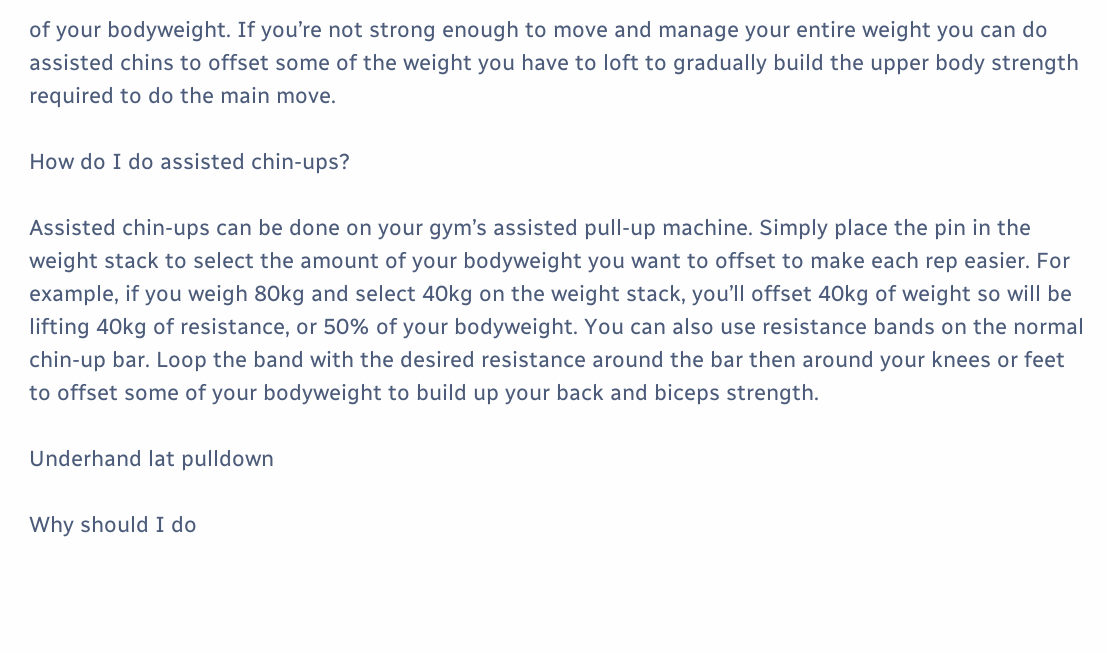of your bodyweight. If you’re not strong enough to move and manage your entire weight you can do assisted chins to offset some of the weight you have to loft to gradually build the upper body strength required to do the main move.

How do I do assisted chin-ups?

Assisted chin-ups can be done on your gym’s assisted pull-up machine. Simply place the pin in the weight stack to select the amount of your bodyweight you want to offset to make each rep easier. For example, if you weigh 80kg and select 40kg on the weight stack, you’ll offset 40kg of weight so will be lifting 40kg of resistance, or 50% of your bodyweight. You can also use resistance bands on the normal chin-up bar. Loop the band with the desired resistance around the bar then around your knees or feet to offset some of your bodyweight to build up your back and biceps strength.

Underhand lat pulldown

Why should I do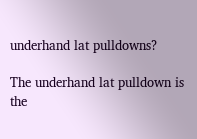underhand lat pulldowns?

The underhand lat pulldown is the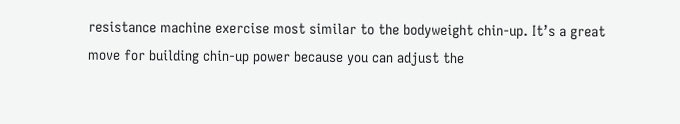resistance machine exercise most similar to the bodyweight chin-up. It’s a great move for building chin-up power because you can adjust the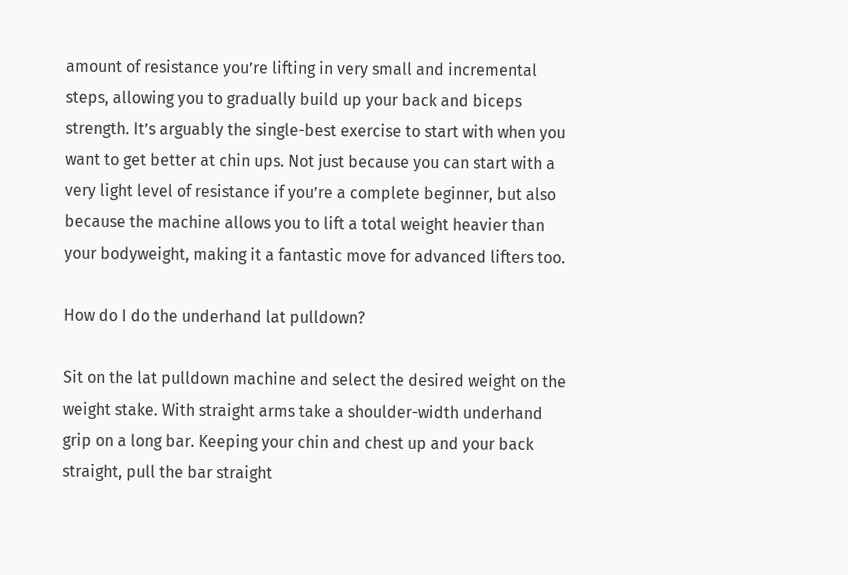amount of resistance you’re lifting in very small and incremental steps, allowing you to gradually build up your back and biceps strength. It’s arguably the single-best exercise to start with when you want to get better at chin ups. Not just because you can start with a very light level of resistance if you’re a complete beginner, but also because the machine allows you to lift a total weight heavier than your bodyweight, making it a fantastic move for advanced lifters too.

How do I do the underhand lat pulldown?

Sit on the lat pulldown machine and select the desired weight on the weight stake. With straight arms take a shoulder-width underhand grip on a long bar. Keeping your chin and chest up and your back straight, pull the bar straight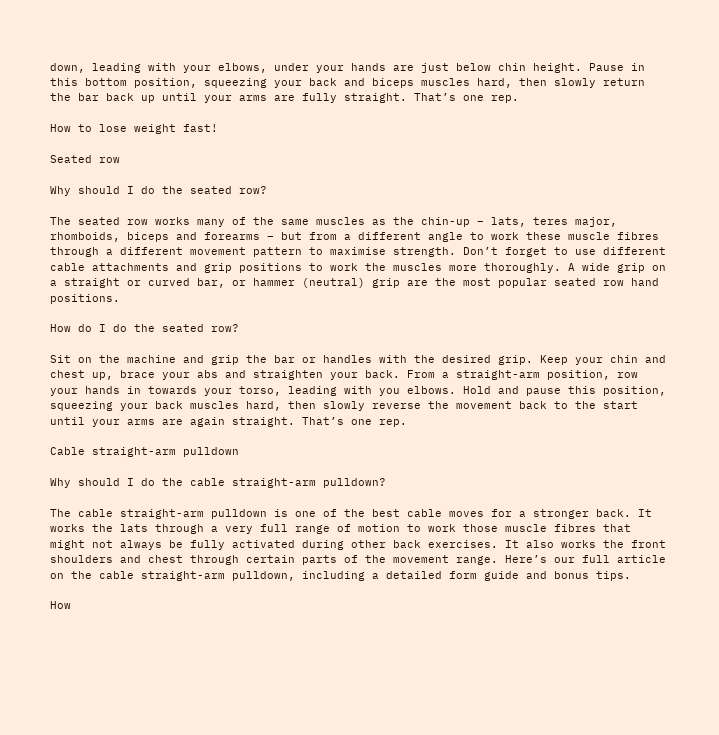down, leading with your elbows, under your hands are just below chin height. Pause in this bottom position, squeezing your back and biceps muscles hard, then slowly return the bar back up until your arms are fully straight. That’s one rep.

How to lose weight fast!

Seated row

Why should I do the seated row?

The seated row works many of the same muscles as the chin-up – lats, teres major, rhomboids, biceps and forearms – but from a different angle to work these muscle fibres through a different movement pattern to maximise strength. Don’t forget to use different cable attachments and grip positions to work the muscles more thoroughly. A wide grip on a straight or curved bar, or hammer (neutral) grip are the most popular seated row hand positions.

How do I do the seated row?

Sit on the machine and grip the bar or handles with the desired grip. Keep your chin and chest up, brace your abs and straighten your back. From a straight-arm position, row your hands in towards your torso, leading with you elbows. Hold and pause this position, squeezing your back muscles hard, then slowly reverse the movement back to the start until your arms are again straight. That’s one rep.

Cable straight-arm pulldown

Why should I do the cable straight-arm pulldown?

The cable straight-arm pulldown is one of the best cable moves for a stronger back. It works the lats through a very full range of motion to work those muscle fibres that might not always be fully activated during other back exercises. It also works the front shoulders and chest through certain parts of the movement range. Here’s our full article on the cable straight-arm pulldown, including a detailed form guide and bonus tips.

How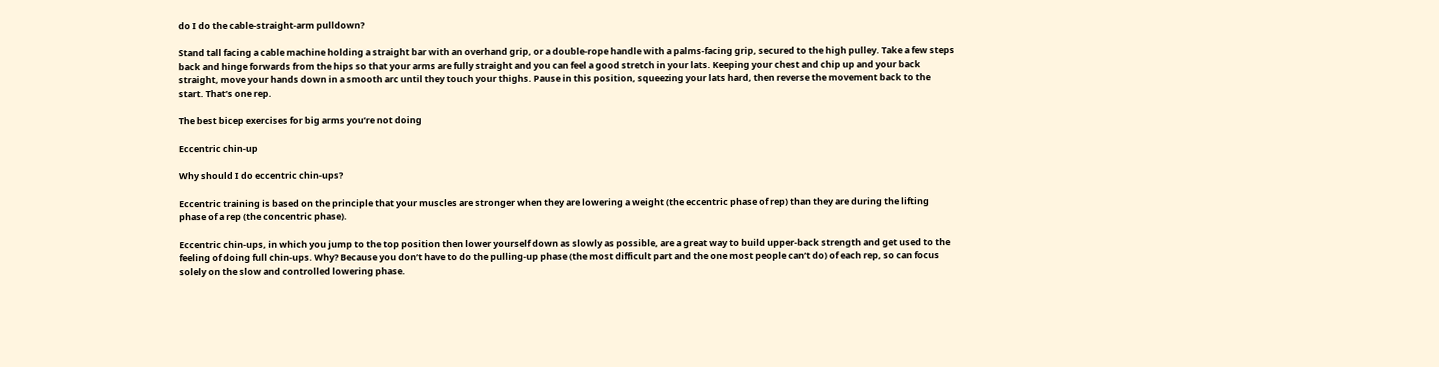do I do the cable-straight-arm pulldown?

Stand tall facing a cable machine holding a straight bar with an overhand grip, or a double-rope handle with a palms-facing grip, secured to the high pulley. Take a few steps back and hinge forwards from the hips so that your arms are fully straight and you can feel a good stretch in your lats. Keeping your chest and chip up and your back straight, move your hands down in a smooth arc until they touch your thighs. Pause in this position, squeezing your lats hard, then reverse the movement back to the start. That’s one rep.

The best bicep exercises for big arms you’re not doing

Eccentric chin-up

Why should I do eccentric chin-ups?

Eccentric training is based on the principle that your muscles are stronger when they are lowering a weight (the eccentric phase of rep) than they are during the lifting phase of a rep (the concentric phase).

Eccentric chin-ups, in which you jump to the top position then lower yourself down as slowly as possible, are a great way to build upper-back strength and get used to the feeling of doing full chin-ups. Why? Because you don’t have to do the pulling-up phase (the most difficult part and the one most people can’t do) of each rep, so can focus solely on the slow and controlled lowering phase.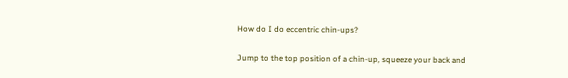How do I do eccentric chin-ups?

Jump to the top position of a chin-up, squeeze your back and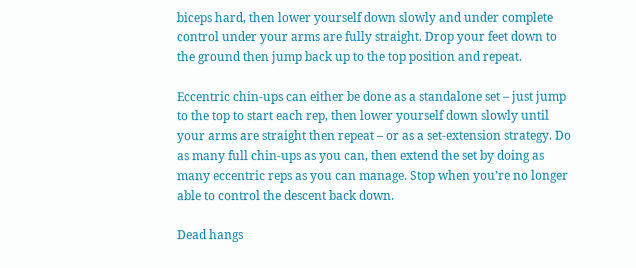biceps hard, then lower yourself down slowly and under complete control under your arms are fully straight. Drop your feet down to the ground then jump back up to the top position and repeat.

Eccentric chin-ups can either be done as a standalone set – just jump to the top to start each rep, then lower yourself down slowly until your arms are straight then repeat – or as a set-extension strategy. Do as many full chin-ups as you can, then extend the set by doing as many eccentric reps as you can manage. Stop when you’re no longer able to control the descent back down.

Dead hangs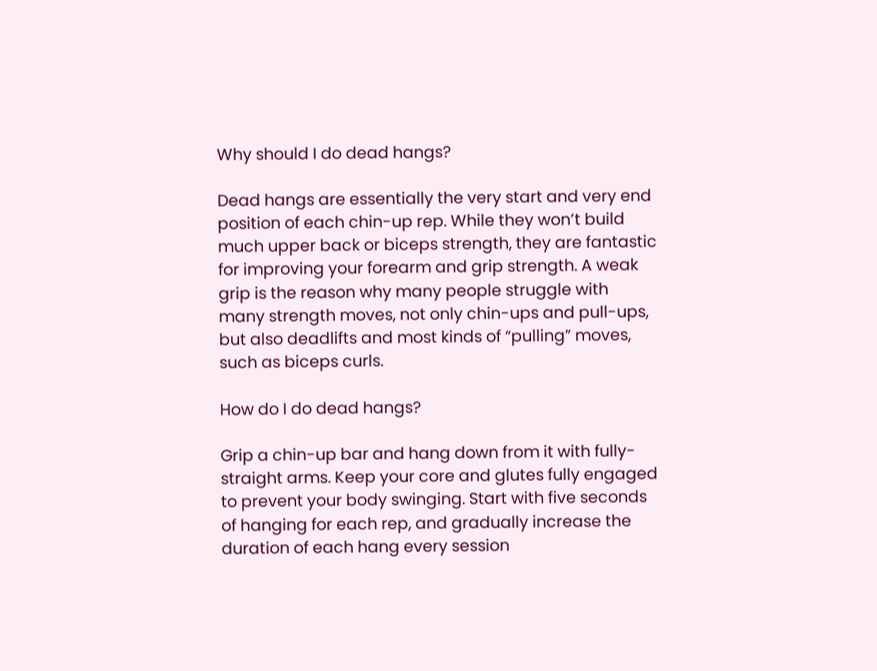Why should I do dead hangs?

Dead hangs are essentially the very start and very end position of each chin-up rep. While they won’t build much upper back or biceps strength, they are fantastic for improving your forearm and grip strength. A weak grip is the reason why many people struggle with many strength moves, not only chin-ups and pull-ups, but also deadlifts and most kinds of “pulling” moves, such as biceps curls.

How do I do dead hangs?

Grip a chin-up bar and hang down from it with fully-straight arms. Keep your core and glutes fully engaged to prevent your body swinging. Start with five seconds of hanging for each rep, and gradually increase the duration of each hang every session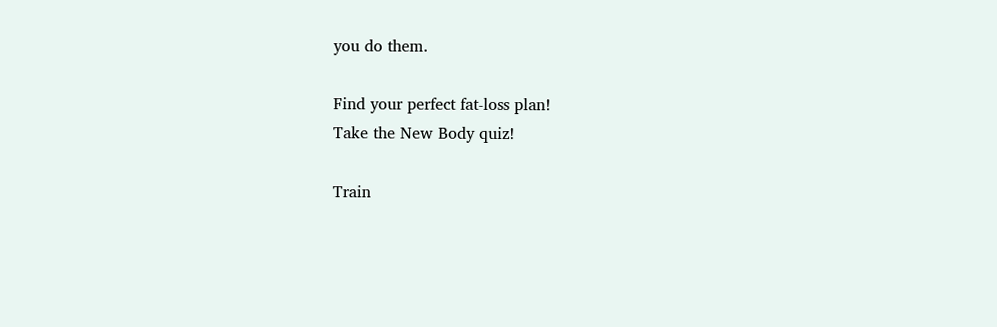you do them.

Find your perfect fat-loss plan!
Take the New Body quiz!

Train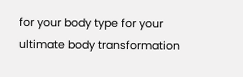for your body type for your ultimate body transformation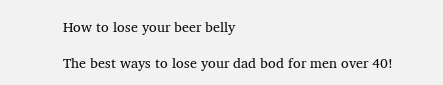How to lose your beer belly

The best ways to lose your dad bod for men over 40!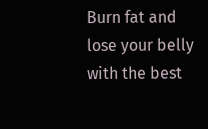Burn fat and lose your belly with the best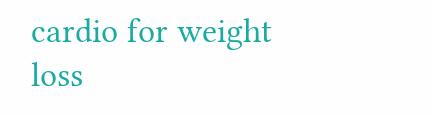cardio for weight loss